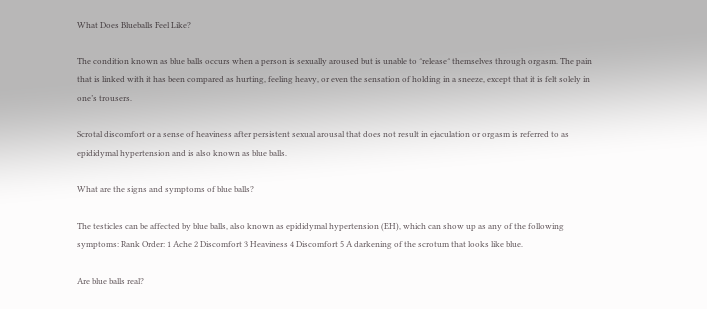What Does Blueballs Feel Like?

The condition known as blue balls occurs when a person is sexually aroused but is unable to ″release″ themselves through orgasm. The pain that is linked with it has been compared as hurting, feeling heavy, or even the sensation of holding in a sneeze, except that it is felt solely in one’s trousers.

Scrotal discomfort or a sense of heaviness after persistent sexual arousal that does not result in ejaculation or orgasm is referred to as epididymal hypertension and is also known as blue balls.

What are the signs and symptoms of blue balls?

The testicles can be affected by blue balls, also known as epididymal hypertension (EH), which can show up as any of the following symptoms: Rank Order: 1 Ache 2 Discomfort 3 Heaviness 4 Discomfort 5 A darkening of the scrotum that looks like blue.

Are blue balls real?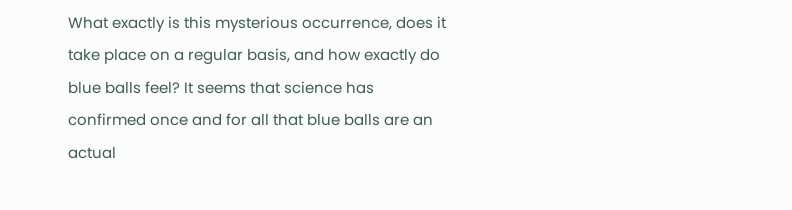What exactly is this mysterious occurrence, does it take place on a regular basis, and how exactly do blue balls feel? It seems that science has confirmed once and for all that blue balls are an actual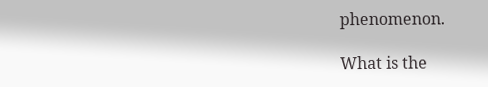phenomenon.

What is the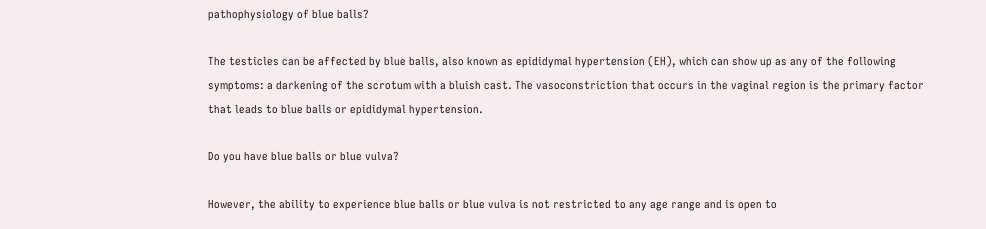pathophysiology of blue balls?

The testicles can be affected by blue balls, also known as epididymal hypertension (EH), which can show up as any of the following symptoms: a darkening of the scrotum with a bluish cast. The vasoconstriction that occurs in the vaginal region is the primary factor that leads to blue balls or epididymal hypertension.

Do you have blue balls or blue vulva?

However, the ability to experience blue balls or blue vulva is not restricted to any age range and is open to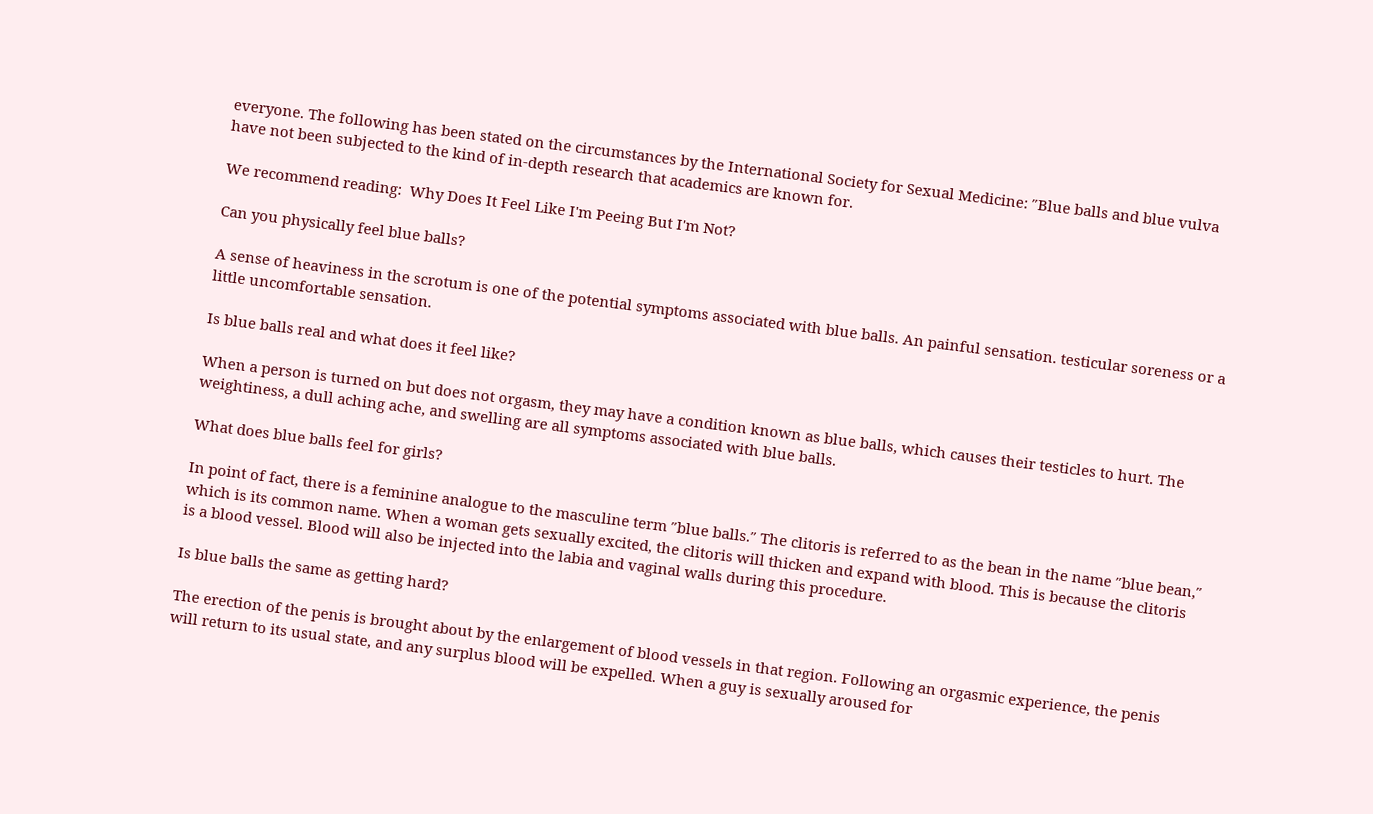everyone. The following has been stated on the circumstances by the International Society for Sexual Medicine: ″Blue balls and blue vulva have not been subjected to the kind of in-depth research that academics are known for.

We recommend reading:  Why Does It Feel Like I'm Peeing But I'm Not?

Can you physically feel blue balls?

A sense of heaviness in the scrotum is one of the potential symptoms associated with blue balls. An painful sensation. testicular soreness or a little uncomfortable sensation.

Is blue balls real and what does it feel like?

When a person is turned on but does not orgasm, they may have a condition known as blue balls, which causes their testicles to hurt. The weightiness, a dull aching ache, and swelling are all symptoms associated with blue balls.

What does blue balls feel for girls?

In point of fact, there is a feminine analogue to the masculine term ″blue balls.″ The clitoris is referred to as the bean in the name ″blue bean,″ which is its common name. When a woman gets sexually excited, the clitoris will thicken and expand with blood. This is because the clitoris is a blood vessel. Blood will also be injected into the labia and vaginal walls during this procedure.

Is blue balls the same as getting hard?

The erection of the penis is brought about by the enlargement of blood vessels in that region. Following an orgasmic experience, the penis will return to its usual state, and any surplus blood will be expelled. When a guy is sexually aroused for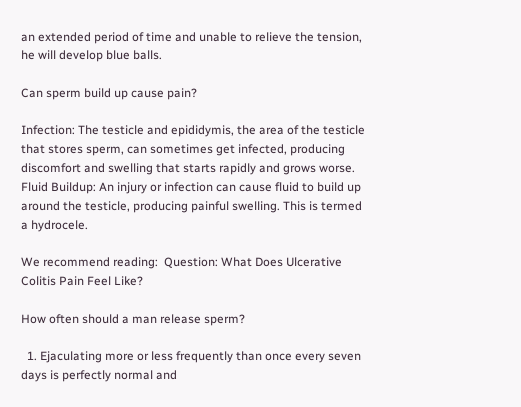an extended period of time and unable to relieve the tension, he will develop blue balls.

Can sperm build up cause pain?

Infection: The testicle and epididymis, the area of the testicle that stores sperm, can sometimes get infected, producing discomfort and swelling that starts rapidly and grows worse. Fluid Buildup: An injury or infection can cause fluid to build up around the testicle, producing painful swelling. This is termed a hydrocele.

We recommend reading:  Question: What Does Ulcerative Colitis Pain Feel Like?

How often should a man release sperm?

  1. Ejaculating more or less frequently than once every seven days is perfectly normal and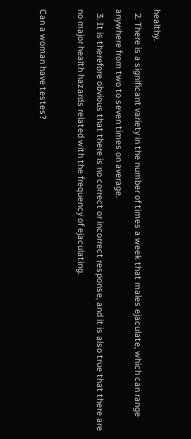healthy.
  2. There is a significant variety in the number of times a week that males ejaculate, which can range anywhere from two to seven times on average.
  3. It is therefore obvious that there is no correct or incorrect response, and it is also true that there are no major health hazards related with the frequency of ejaculating.

Can a woman have testes?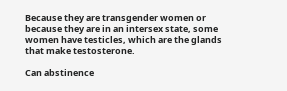Because they are transgender women or because they are in an intersex state, some women have testicles, which are the glands that make testosterone.

Can abstinence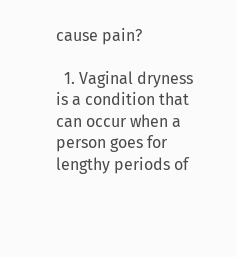cause pain?

  1. Vaginal dryness is a condition that can occur when a person goes for lengthy periods of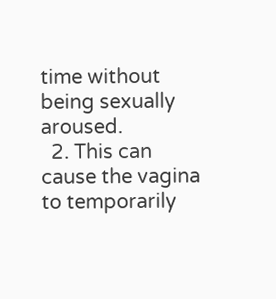time without being sexually aroused.
  2. This can cause the vagina to temporarily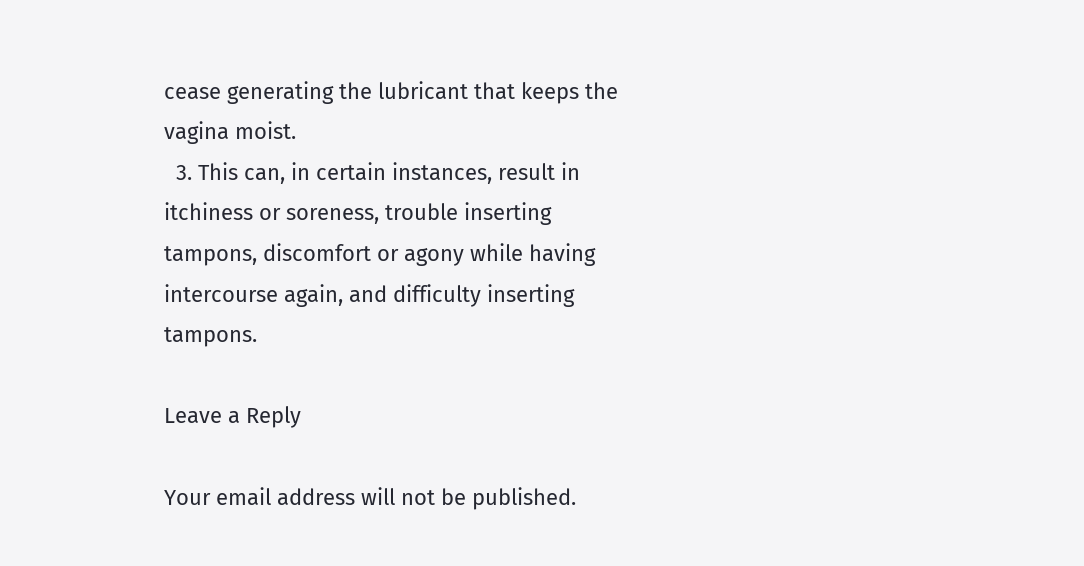cease generating the lubricant that keeps the vagina moist.
  3. This can, in certain instances, result in itchiness or soreness, trouble inserting tampons, discomfort or agony while having intercourse again, and difficulty inserting tampons.

Leave a Reply

Your email address will not be published.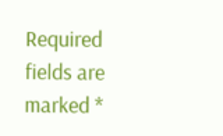Required fields are marked *